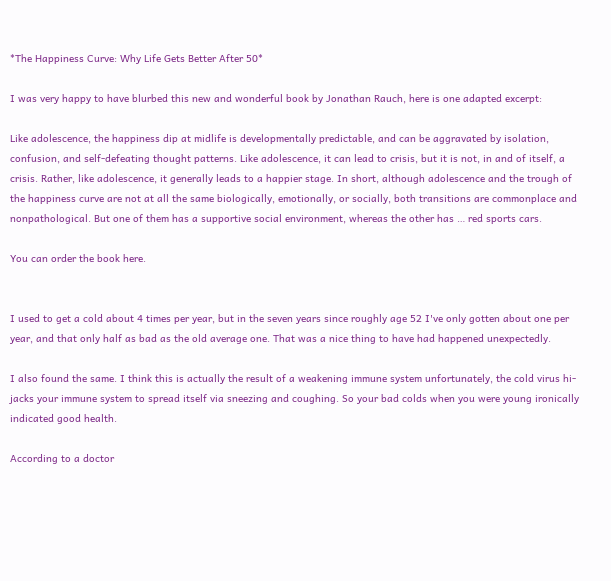*The Happiness Curve: Why Life Gets Better After 50*

I was very happy to have blurbed this new and wonderful book by Jonathan Rauch, here is one adapted excerpt:

Like adolescence, the happiness dip at midlife is developmentally predictable, and can be aggravated by isolation, confusion, and self-defeating thought patterns. Like adolescence, it can lead to crisis, but it is not, in and of itself, a crisis. Rather, like adolescence, it generally leads to a happier stage. In short, although adolescence and the trough of the happiness curve are not at all the same biologically, emotionally, or socially, both transitions are commonplace and nonpathological. But one of them has a supportive social environment, whereas the other has … red sports cars.

You can order the book here.


I used to get a cold about 4 times per year, but in the seven years since roughly age 52 I've only gotten about one per year, and that only half as bad as the old average one. That was a nice thing to have had happened unexpectedly.

I also found the same. I think this is actually the result of a weakening immune system unfortunately, the cold virus hi-jacks your immune system to spread itself via sneezing and coughing. So your bad colds when you were young ironically indicated good health.

According to a doctor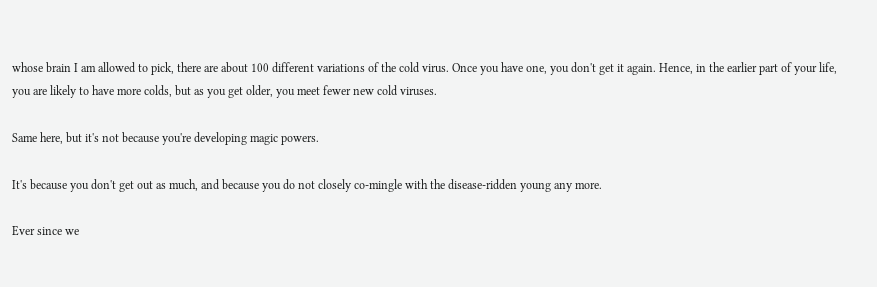whose brain I am allowed to pick, there are about 100 different variations of the cold virus. Once you have one, you don't get it again. Hence, in the earlier part of your life, you are likely to have more colds, but as you get older, you meet fewer new cold viruses.

Same here, but it's not because you're developing magic powers.

It's because you don't get out as much, and because you do not closely co-mingle with the disease-ridden young any more.

Ever since we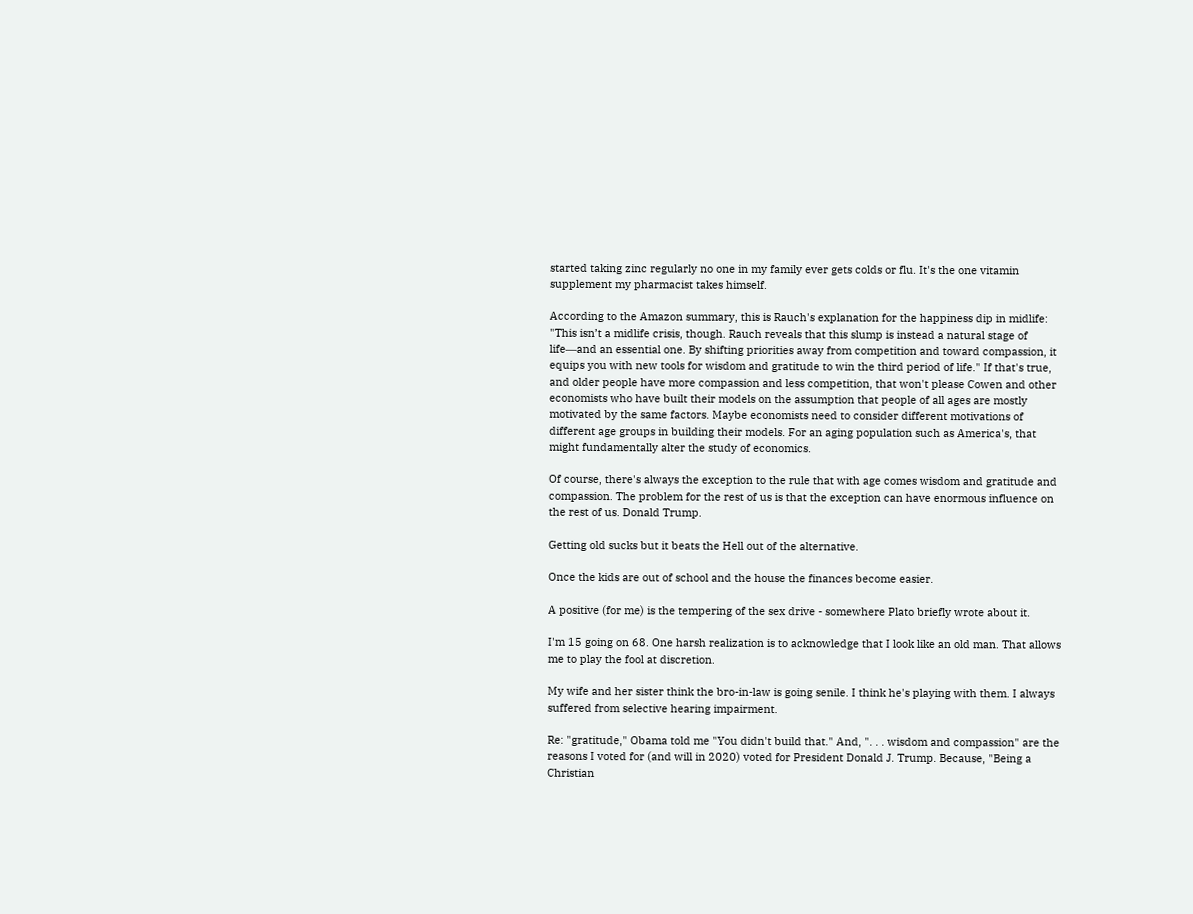started taking zinc regularly no one in my family ever gets colds or flu. It's the one vitamin supplement my pharmacist takes himself.

According to the Amazon summary, this is Rauch's explanation for the happiness dip in midlife: "This isn’t a midlife crisis, though. Rauch reveals that this slump is instead a natural stage of life―and an essential one. By shifting priorities away from competition and toward compassion, it equips you with new tools for wisdom and gratitude to win the third period of life." If that's true, and older people have more compassion and less competition, that won't please Cowen and other economists who have built their models on the assumption that people of all ages are mostly motivated by the same factors. Maybe economists need to consider different motivations of different age groups in building their models. For an aging population such as America's, that might fundamentally alter the study of economics.

Of course, there's always the exception to the rule that with age comes wisdom and gratitude and compassion. The problem for the rest of us is that the exception can have enormous influence on the rest of us. Donald Trump.

Getting old sucks but it beats the Hell out of the alternative.

Once the kids are out of school and the house the finances become easier.

A positive (for me) is the tempering of the sex drive - somewhere Plato briefly wrote about it.

I'm 15 going on 68. One harsh realization is to acknowledge that I look like an old man. That allows me to play the fool at discretion.

My wife and her sister think the bro-in-law is going senile. I think he's playing with them. I always suffered from selective hearing impairment.

Re: "gratitude," Obama told me "You didn't build that." And, ". . . wisdom and compassion" are the reasons I voted for (and will in 2020) voted for President Donald J. Trump. Because, "Being a Christian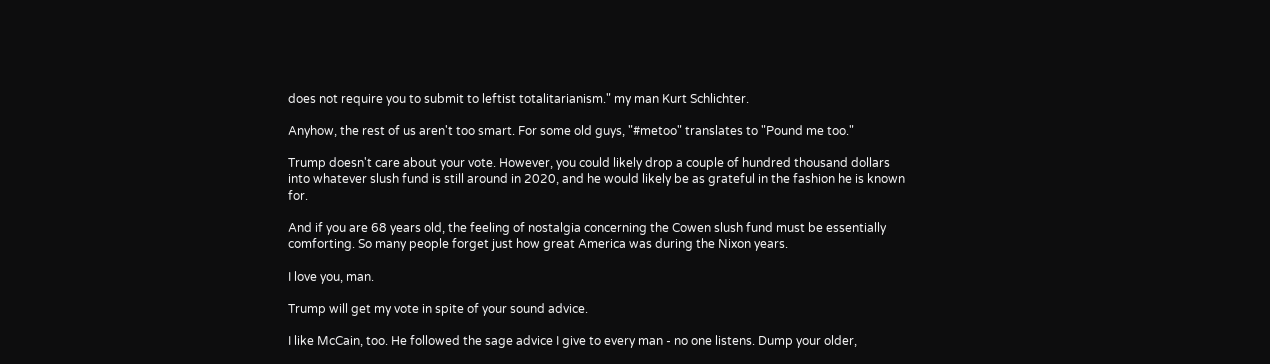does not require you to submit to leftist totalitarianism." my man Kurt Schlichter.

Anyhow, the rest of us aren't too smart. For some old guys, "#metoo" translates to "Pound me too."

Trump doesn't care about your vote. However, you could likely drop a couple of hundred thousand dollars into whatever slush fund is still around in 2020, and he would likely be as grateful in the fashion he is known for.

And if you are 68 years old, the feeling of nostalgia concerning the Cowen slush fund must be essentially comforting. So many people forget just how great America was during the Nixon years.

I love you, man.

Trump will get my vote in spite of your sound advice.

I like McCain, too. He followed the sage advice I give to every man - no one listens. Dump your older,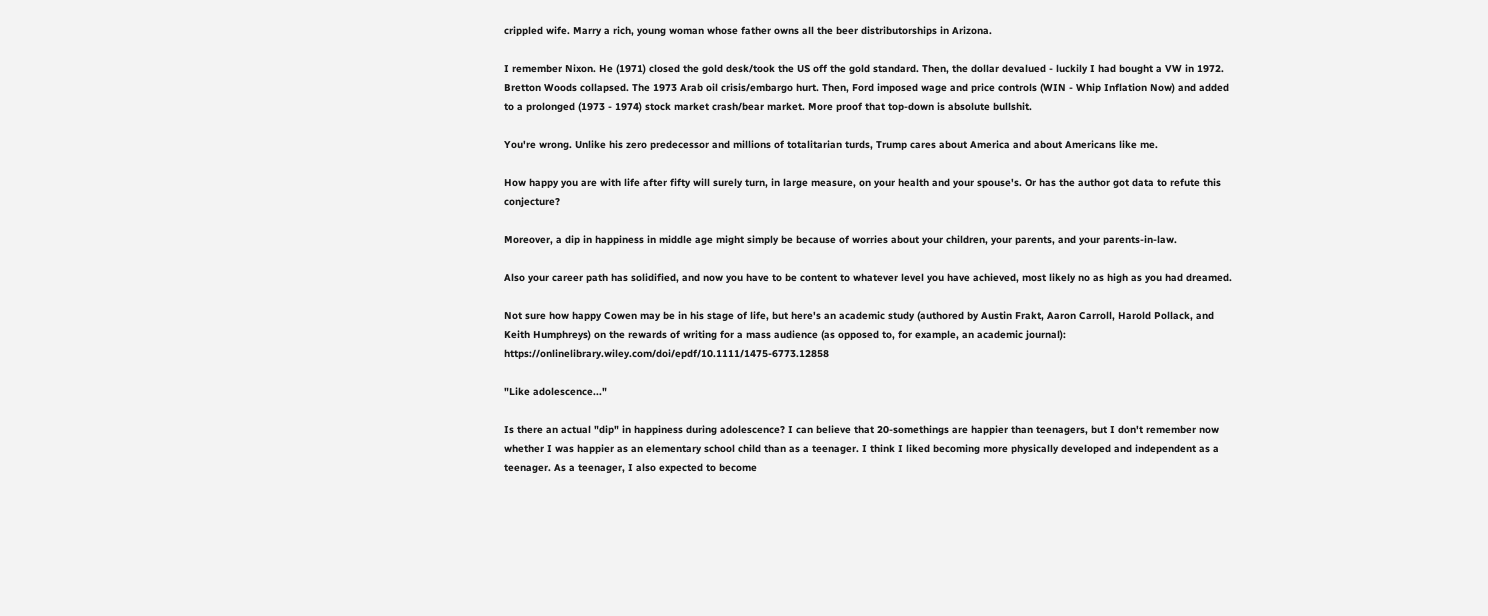crippled wife. Marry a rich, young woman whose father owns all the beer distributorships in Arizona.

I remember Nixon. He (1971) closed the gold desk/took the US off the gold standard. Then, the dollar devalued - luckily I had bought a VW in 1972. Bretton Woods collapsed. The 1973 Arab oil crisis/embargo hurt. Then, Ford imposed wage and price controls (WIN - Whip Inflation Now) and added to a prolonged (1973 - 1974) stock market crash/bear market. More proof that top-down is absolute bullshit.

You're wrong. Unlike his zero predecessor and millions of totalitarian turds, Trump cares about America and about Americans like me.

How happy you are with life after fifty will surely turn, in large measure, on your health and your spouse's. Or has the author got data to refute this conjecture?

Moreover, a dip in happiness in middle age might simply be because of worries about your children, your parents, and your parents-in-law.

Also your career path has solidified, and now you have to be content to whatever level you have achieved, most likely no as high as you had dreamed.

Not sure how happy Cowen may be in his stage of life, but here's an academic study (authored by Austin Frakt, Aaron Carroll, Harold Pollack, and Keith Humphreys) on the rewards of writing for a mass audience (as opposed to, for example, an academic journal): https://onlinelibrary.wiley.com/doi/epdf/10.1111/1475-6773.12858

"Like adolescence..."

Is there an actual "dip" in happiness during adolescence? I can believe that 20-somethings are happier than teenagers, but I don't remember now whether I was happier as an elementary school child than as a teenager. I think I liked becoming more physically developed and independent as a teenager. As a teenager, I also expected to become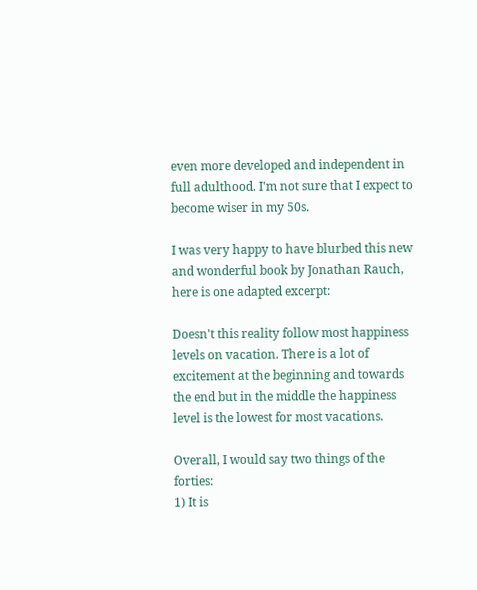even more developed and independent in full adulthood. I'm not sure that I expect to become wiser in my 50s.

I was very happy to have blurbed this new and wonderful book by Jonathan Rauch, here is one adapted excerpt:

Doesn't this reality follow most happiness levels on vacation. There is a lot of excitement at the beginning and towards the end but in the middle the happiness level is the lowest for most vacations.

Overall, I would say two things of the forties:
1) It is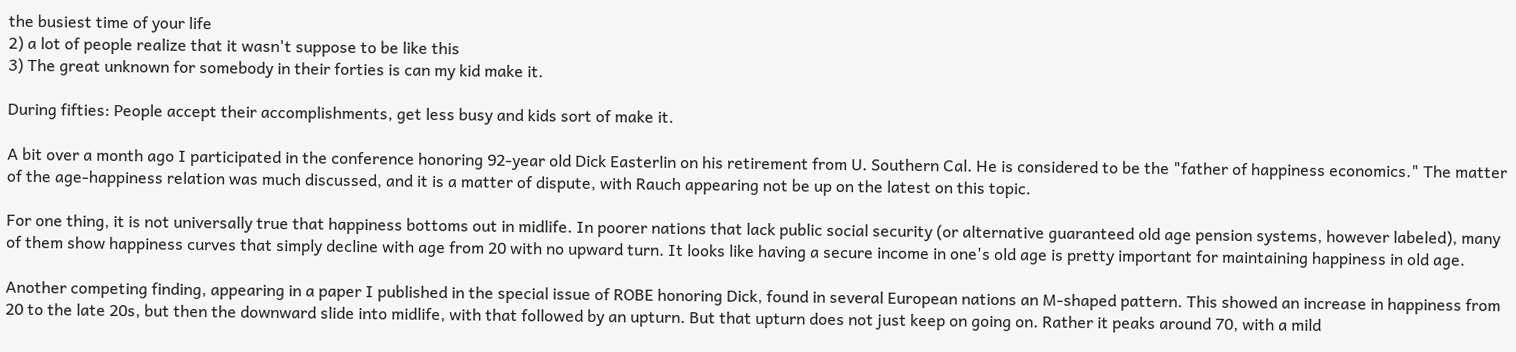the busiest time of your life
2) a lot of people realize that it wasn't suppose to be like this
3) The great unknown for somebody in their forties is can my kid make it.

During fifties: People accept their accomplishments, get less busy and kids sort of make it.

A bit over a month ago I participated in the conference honoring 92-year old Dick Easterlin on his retirement from U. Southern Cal. He is considered to be the "father of happiness economics." The matter of the age-happiness relation was much discussed, and it is a matter of dispute, with Rauch appearing not be up on the latest on this topic.

For one thing, it is not universally true that happiness bottoms out in midlife. In poorer nations that lack public social security (or alternative guaranteed old age pension systems, however labeled), many of them show happiness curves that simply decline with age from 20 with no upward turn. It looks like having a secure income in one's old age is pretty important for maintaining happiness in old age.

Another competing finding, appearing in a paper I published in the special issue of ROBE honoring Dick, found in several European nations an M-shaped pattern. This showed an increase in happiness from 20 to the late 20s, but then the downward slide into midlife, with that followed by an upturn. But that upturn does not just keep on going on. Rather it peaks around 70, with a mild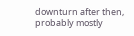downturn after then, probably mostly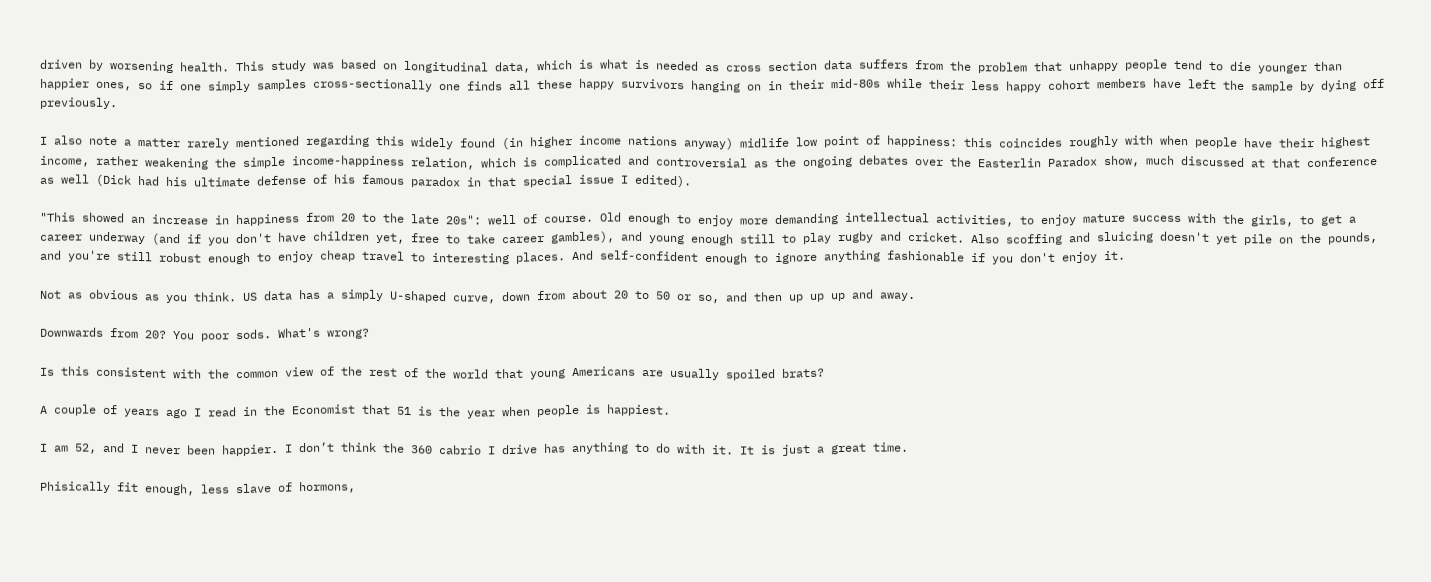driven by worsening health. This study was based on longitudinal data, which is what is needed as cross section data suffers from the problem that unhappy people tend to die younger than happier ones, so if one simply samples cross-sectionally one finds all these happy survivors hanging on in their mid-80s while their less happy cohort members have left the sample by dying off previously.

I also note a matter rarely mentioned regarding this widely found (in higher income nations anyway) midlife low point of happiness: this coincides roughly with when people have their highest income, rather weakening the simple income-happiness relation, which is complicated and controversial as the ongoing debates over the Easterlin Paradox show, much discussed at that conference as well (Dick had his ultimate defense of his famous paradox in that special issue I edited).

"This showed an increase in happiness from 20 to the late 20s": well of course. Old enough to enjoy more demanding intellectual activities, to enjoy mature success with the girls, to get a career underway (and if you don't have children yet, free to take career gambles), and young enough still to play rugby and cricket. Also scoffing and sluicing doesn't yet pile on the pounds, and you're still robust enough to enjoy cheap travel to interesting places. And self-confident enough to ignore anything fashionable if you don't enjoy it.

Not as obvious as you think. US data has a simply U-shaped curve, down from about 20 to 50 or so, and then up up up and away.

Downwards from 20? You poor sods. What's wrong?

Is this consistent with the common view of the rest of the world that young Americans are usually spoiled brats?

A couple of years ago I read in the Economist that 51 is the year when people is happiest.

I am 52, and I never been happier. I don’t think the 360 cabrio I drive has anything to do with it. It is just a great time.

Phisically fit enough, less slave of hormons,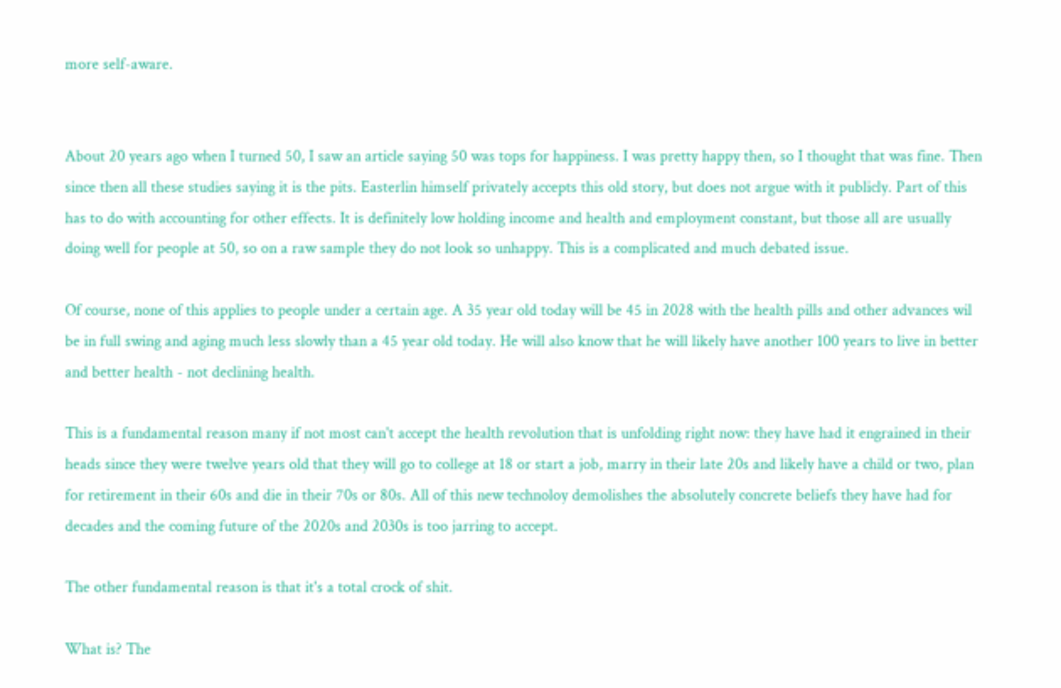more self-aware.


About 20 years ago when I turned 50, I saw an article saying 50 was tops for happiness. I was pretty happy then, so I thought that was fine. Then since then all these studies saying it is the pits. Easterlin himself privately accepts this old story, but does not argue with it publicly. Part of this has to do with accounting for other effects. It is definitely low holding income and health and employment constant, but those all are usually doing well for people at 50, so on a raw sample they do not look so unhappy. This is a complicated and much debated issue.

Of course, none of this applies to people under a certain age. A 35 year old today will be 45 in 2028 with the health pills and other advances wil be in full swing and aging much less slowly than a 45 year old today. He will also know that he will likely have another 100 years to live in better and better health - not declining health.

This is a fundamental reason many if not most can't accept the health revolution that is unfolding right now: they have had it engrained in their heads since they were twelve years old that they will go to college at 18 or start a job, marry in their late 20s and likely have a child or two, plan for retirement in their 60s and die in their 70s or 80s. All of this new technoloy demolishes the absolutely concrete beliefs they have had for decades and the coming future of the 2020s and 2030s is too jarring to accept.

The other fundamental reason is that it's a total crock of shit.

What is? The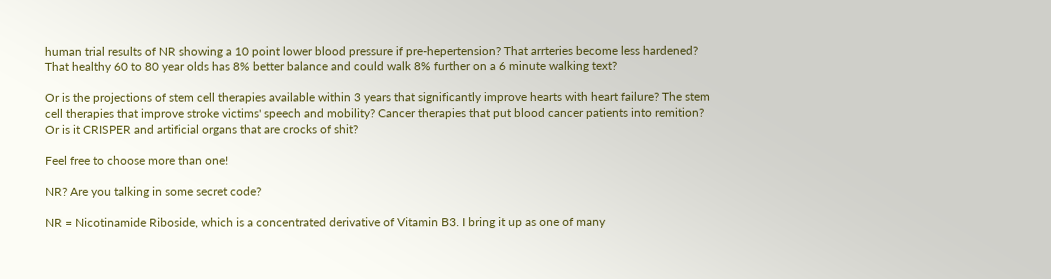human trial results of NR showing a 10 point lower blood pressure if pre-hepertension? That arrteries become less hardened? That healthy 60 to 80 year olds has 8% better balance and could walk 8% further on a 6 minute walking text?

Or is the projections of stem cell therapies available within 3 years that significantly improve hearts with heart failure? The stem cell therapies that improve stroke victims' speech and mobility? Cancer therapies that put blood cancer patients into remition? Or is it CRISPER and artificial organs that are crocks of shit?

Feel free to choose more than one!

NR? Are you talking in some secret code?

NR = Nicotinamide Riboside, which is a concentrated derivative of Vitamin B3. I bring it up as one of many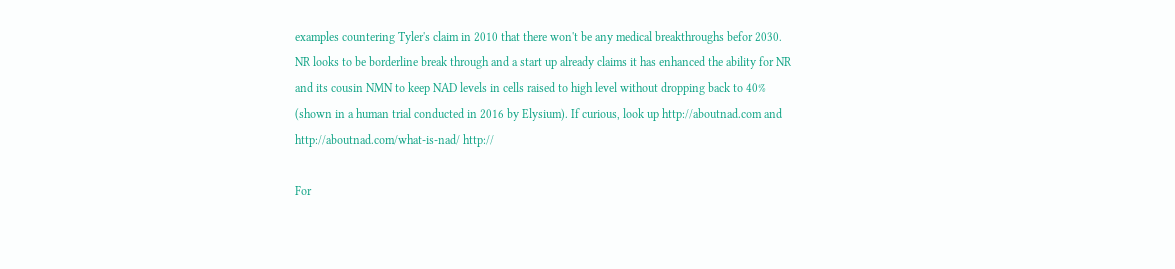examples countering Tyler's claim in 2010 that there won't be any medical breakthroughs befor 2030. NR looks to be borderline break through and a start up already claims it has enhanced the ability for NR and its cousin NMN to keep NAD levels in cells raised to high level without dropping back to 40% (shown in a human trial conducted in 2016 by Elysium). If curious, look up http://aboutnad.com and http://aboutnad.com/what-is-nad/ http://

For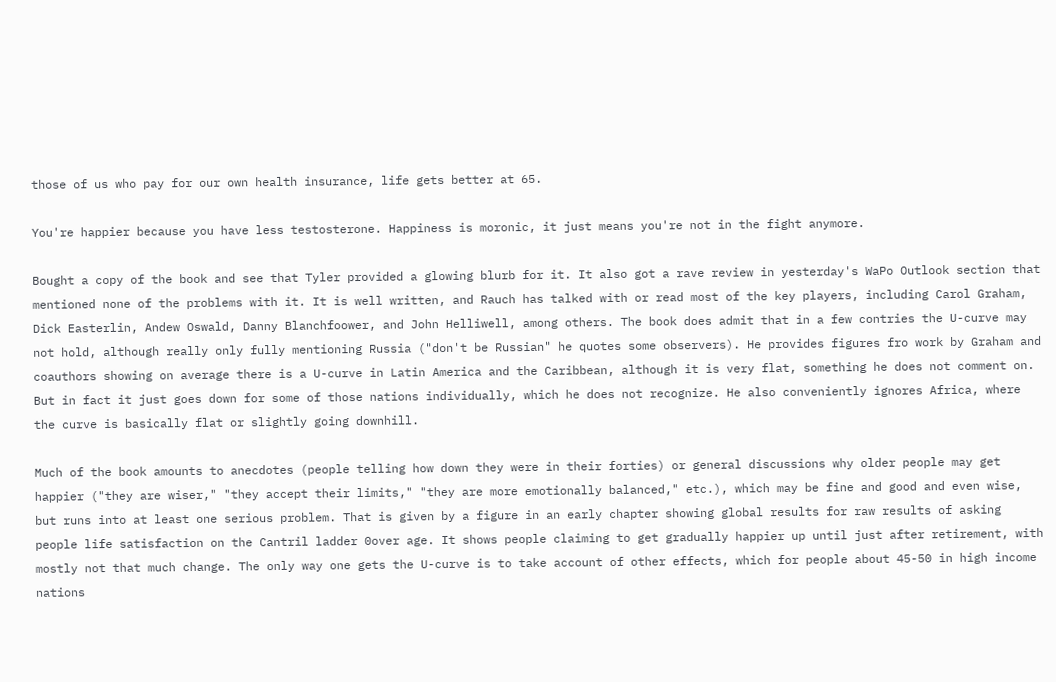those of us who pay for our own health insurance, life gets better at 65.

You're happier because you have less testosterone. Happiness is moronic, it just means you're not in the fight anymore.

Bought a copy of the book and see that Tyler provided a glowing blurb for it. It also got a rave review in yesterday's WaPo Outlook section that mentioned none of the problems with it. It is well written, and Rauch has talked with or read most of the key players, including Carol Graham, Dick Easterlin, Andew Oswald, Danny Blanchfoower, and John Helliwell, among others. The book does admit that in a few contries the U-curve may not hold, although really only fully mentioning Russia ("don't be Russian" he quotes some observers). He provides figures fro work by Graham and coauthors showing on average there is a U-curve in Latin America and the Caribbean, although it is very flat, something he does not comment on. But in fact it just goes down for some of those nations individually, which he does not recognize. He also conveniently ignores Africa, where the curve is basically flat or slightly going downhill.

Much of the book amounts to anecdotes (people telling how down they were in their forties) or general discussions why older people may get happier ("they are wiser," "they accept their limits," "they are more emotionally balanced," etc.), which may be fine and good and even wise, but runs into at least one serious problem. That is given by a figure in an early chapter showing global results for raw results of asking people life satisfaction on the Cantril ladder 0over age. It shows people claiming to get gradually happier up until just after retirement, with mostly not that much change. The only way one gets the U-curve is to take account of other effects, which for people about 45-50 in high income nations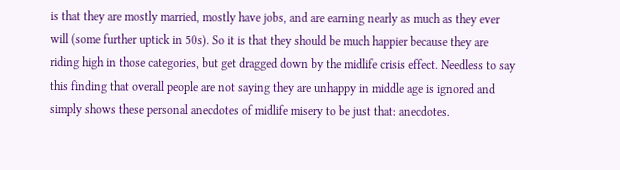is that they are mostly married, mostly have jobs, and are earning nearly as much as they ever will (some further uptick in 50s). So it is that they should be much happier because they are riding high in those categories, but get dragged down by the midlife crisis effect. Needless to say this finding that overall people are not saying they are unhappy in middle age is ignored and simply shows these personal anecdotes of midlife misery to be just that: anecdotes.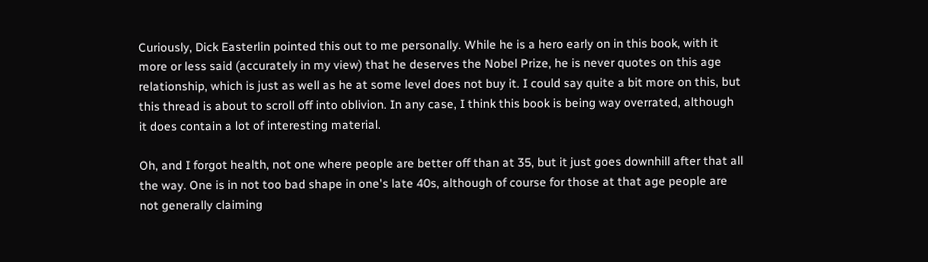Curiously, Dick Easterlin pointed this out to me personally. While he is a hero early on in this book, with it more or less said (accurately in my view) that he deserves the Nobel Prize, he is never quotes on this age relationship, which is just as well as he at some level does not buy it. I could say quite a bit more on this, but this thread is about to scroll off into oblivion. In any case, I think this book is being way overrated, although it does contain a lot of interesting material.

Oh, and I forgot health, not one where people are better off than at 35, but it just goes downhill after that all the way. One is in not too bad shape in one's late 40s, although of course for those at that age people are not generally claiming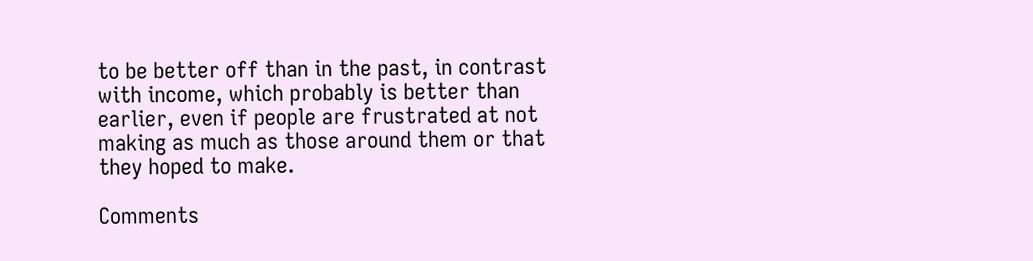to be better off than in the past, in contrast with income, which probably is better than earlier, even if people are frustrated at not making as much as those around them or that they hoped to make.

Comments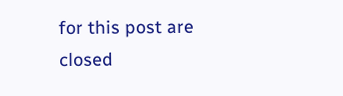for this post are closed